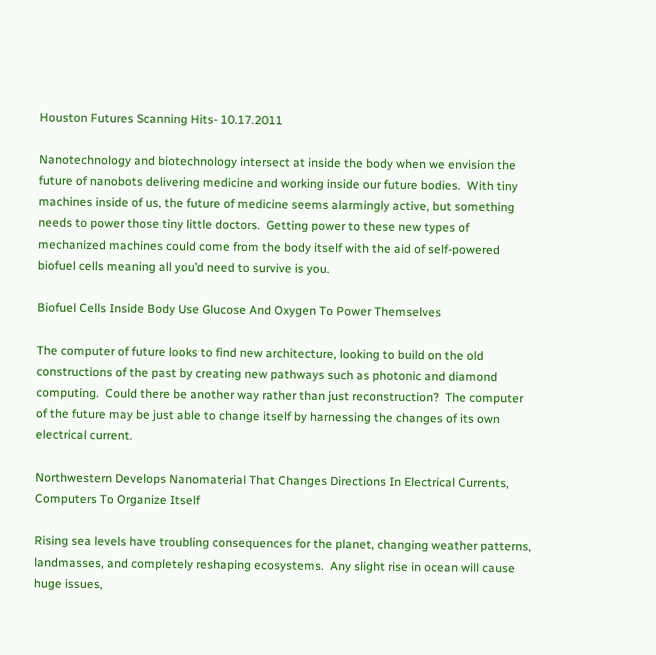Houston Futures Scanning Hits- 10.17.2011

Nanotechnology and biotechnology intersect at inside the body when we envision the future of nanobots delivering medicine and working inside our future bodies.  With tiny machines inside of us, the future of medicine seems alarmingly active, but something needs to power those tiny little doctors.  Getting power to these new types of mechanized machines could come from the body itself with the aid of self-powered biofuel cells meaning all you’d need to survive is you.

Biofuel Cells Inside Body Use Glucose And Oxygen To Power Themselves

The computer of future looks to find new architecture, looking to build on the old constructions of the past by creating new pathways such as photonic and diamond computing.  Could there be another way rather than just reconstruction?  The computer of the future may be just able to change itself by harnessing the changes of its own electrical current.

Northwestern Develops Nanomaterial That Changes Directions In Electrical Currents, Computers To Organize Itself

Rising sea levels have troubling consequences for the planet, changing weather patterns, landmasses, and completely reshaping ecosystems.  Any slight rise in ocean will cause huge issues,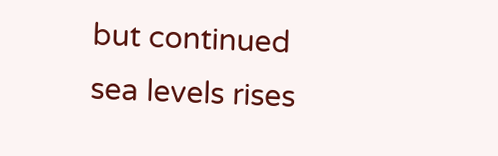but continued sea levels rises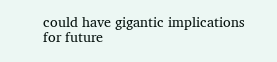could have gigantic implications for future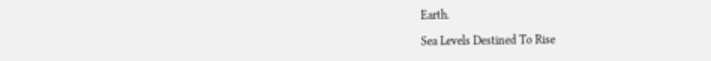Earth.

Sea Levels Destined To Rise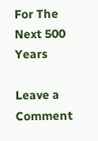For The Next 500 Years

Leave a Comment